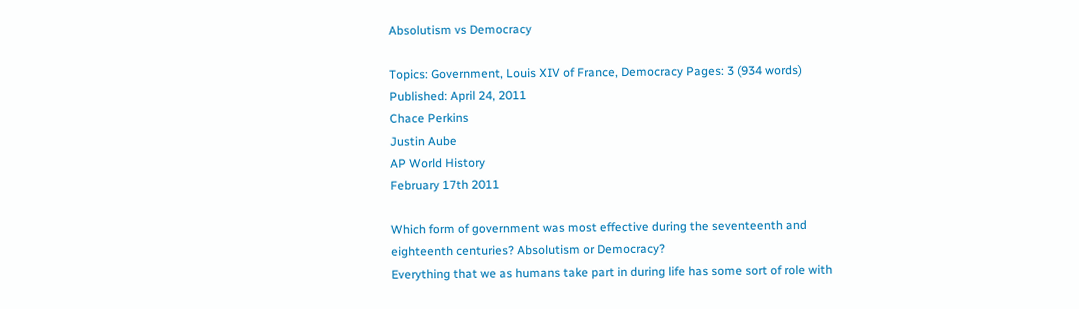Absolutism vs Democracy

Topics: Government, Louis XIV of France, Democracy Pages: 3 (934 words) Published: April 24, 2011
Chace Perkins
Justin Aube
AP World History
February 17th 2011

Which form of government was most effective during the seventeenth and eighteenth centuries? Absolutism or Democracy?
Everything that we as humans take part in during life has some sort of role with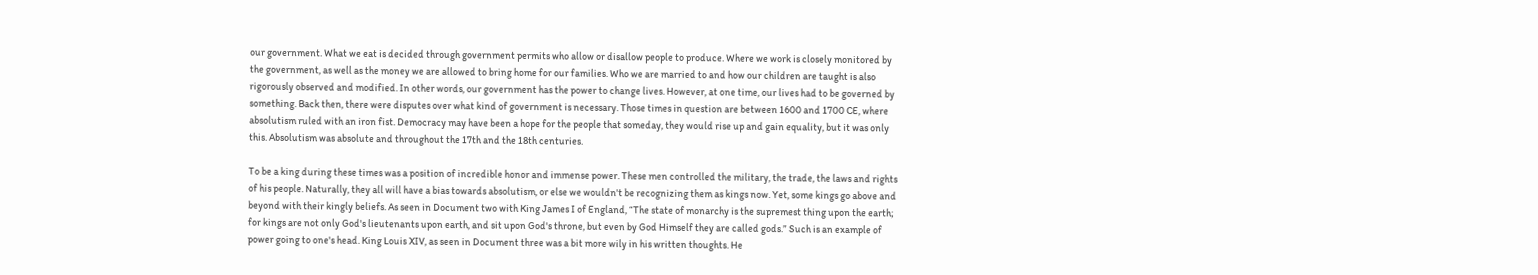our government. What we eat is decided through government permits who allow or disallow people to produce. Where we work is closely monitored by the government, as well as the money we are allowed to bring home for our families. Who we are married to and how our children are taught is also rigorously observed and modified. In other words, our government has the power to change lives. However, at one time, our lives had to be governed by something. Back then, there were disputes over what kind of government is necessary. Those times in question are between 1600 and 1700 CE, where absolutism ruled with an iron fist. Democracy may have been a hope for the people that someday, they would rise up and gain equality, but it was only this. Absolutism was absolute and throughout the 17th and the 18th centuries.

To be a king during these times was a position of incredible honor and immense power. These men controlled the military, the trade, the laws and rights of his people. Naturally, they all will have a bias towards absolutism, or else we wouldn't be recognizing them as kings now. Yet, some kings go above and beyond with their kingly beliefs. As seen in Document two with King James I of England, “The state of monarchy is the supremest thing upon the earth; for kings are not only God's lieutenants upon earth, and sit upon God's throne, but even by God Himself they are called gods.” Such is an example of power going to one's head. King Louis XIV, as seen in Document three was a bit more wily in his written thoughts. He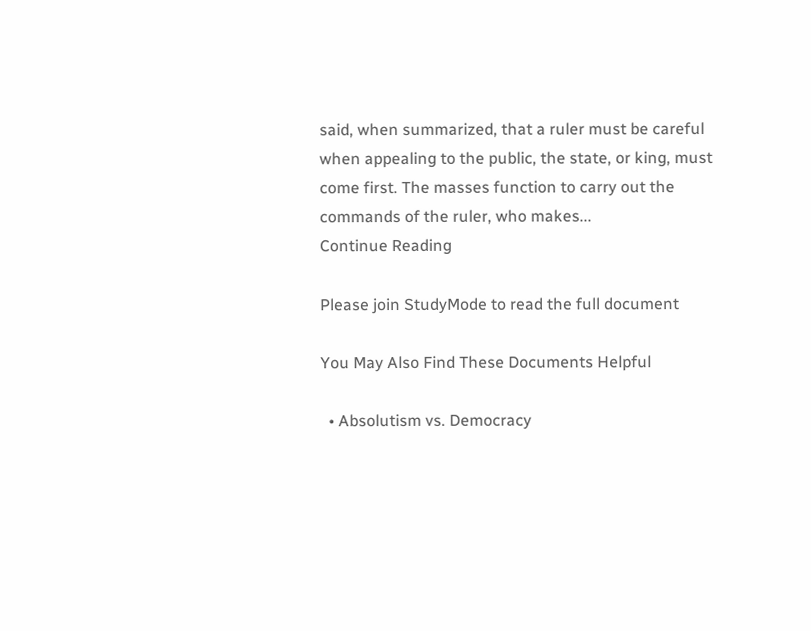said, when summarized, that a ruler must be careful when appealing to the public, the state, or king, must come first. The masses function to carry out the commands of the ruler, who makes...
Continue Reading

Please join StudyMode to read the full document

You May Also Find These Documents Helpful

  • Absolutism vs. Democracy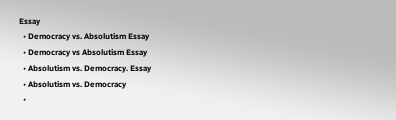Essay
  • Democracy vs. Absolutism Essay
  • Democracy vs Absolutism Essay
  • Absolutism vs. Democracy. Essay
  • Absolutism vs. Democracy
  •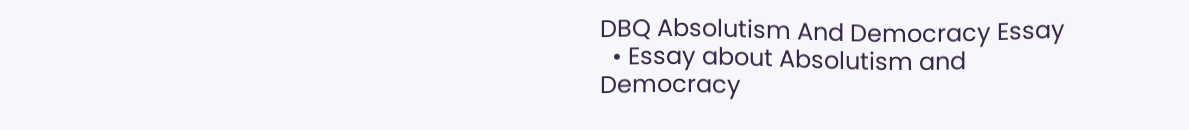DBQ Absolutism And Democracy Essay
  • Essay about Absolutism and Democracy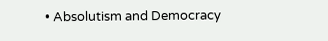• Absolutism and Democracy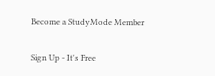Become a StudyMode Member

Sign Up - It's Free